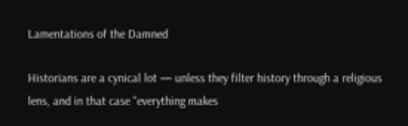Lamentations of the Damned

Historians are a cynical lot — unless they filter history through a religious lens, and in that case "everything makes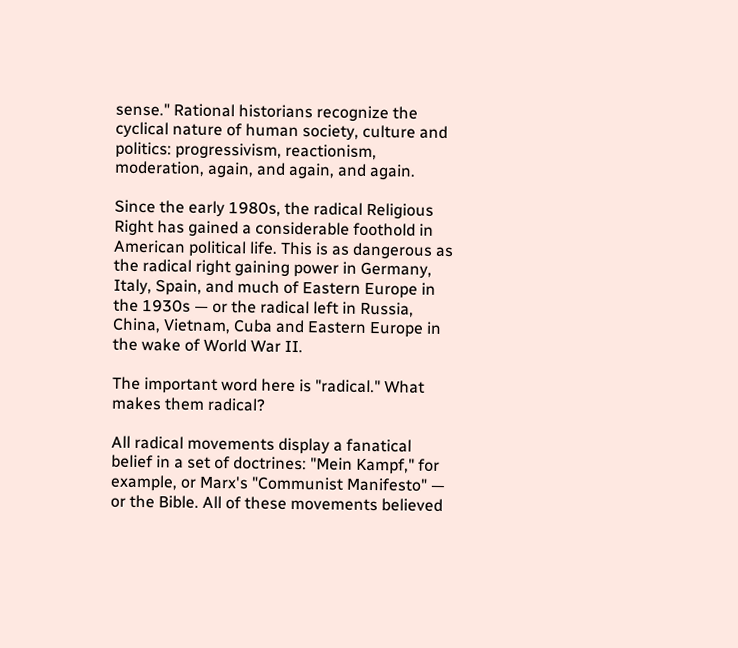sense." Rational historians recognize the cyclical nature of human society, culture and politics: progressivism, reactionism, moderation, again, and again, and again.

Since the early 1980s, the radical Religious Right has gained a considerable foothold in American political life. This is as dangerous as the radical right gaining power in Germany, Italy, Spain, and much of Eastern Europe in the 1930s — or the radical left in Russia, China, Vietnam, Cuba and Eastern Europe in the wake of World War II.

The important word here is "radical." What makes them radical?

All radical movements display a fanatical belief in a set of doctrines: "Mein Kampf," for example, or Marx's "Communist Manifesto" — or the Bible. All of these movements believed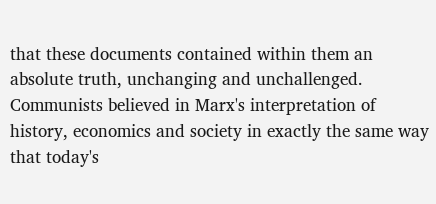that these documents contained within them an absolute truth, unchanging and unchallenged. Communists believed in Marx's interpretation of history, economics and society in exactly the same way that today's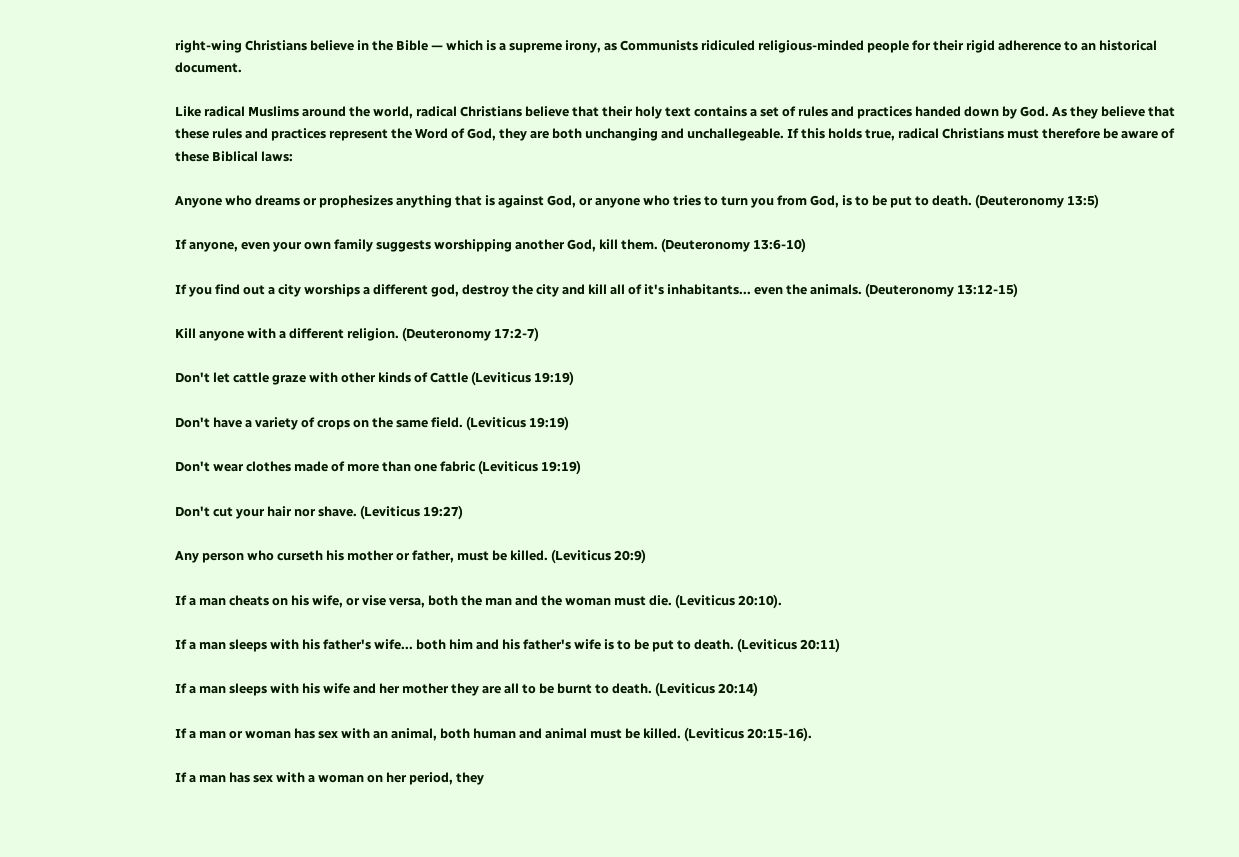right-wing Christians believe in the Bible — which is a supreme irony, as Communists ridiculed religious-minded people for their rigid adherence to an historical document.

Like radical Muslims around the world, radical Christians believe that their holy text contains a set of rules and practices handed down by God. As they believe that these rules and practices represent the Word of God, they are both unchanging and unchallegeable. If this holds true, radical Christians must therefore be aware of these Biblical laws:

Anyone who dreams or prophesizes anything that is against God, or anyone who tries to turn you from God, is to be put to death. (Deuteronomy 13:5)

If anyone, even your own family suggests worshipping another God, kill them. (Deuteronomy 13:6-10)

If you find out a city worships a different god, destroy the city and kill all of it's inhabitants... even the animals. (Deuteronomy 13:12-15)

Kill anyone with a different religion. (Deuteronomy 17:2-7)

Don't let cattle graze with other kinds of Cattle (Leviticus 19:19)

Don't have a variety of crops on the same field. (Leviticus 19:19)

Don't wear clothes made of more than one fabric (Leviticus 19:19)

Don't cut your hair nor shave. (Leviticus 19:27)

Any person who curseth his mother or father, must be killed. (Leviticus 20:9)

If a man cheats on his wife, or vise versa, both the man and the woman must die. (Leviticus 20:10).

If a man sleeps with his father's wife... both him and his father's wife is to be put to death. (Leviticus 20:11)

If a man sleeps with his wife and her mother they are all to be burnt to death. (Leviticus 20:14)

If a man or woman has sex with an animal, both human and animal must be killed. (Leviticus 20:15-16).

If a man has sex with a woman on her period, they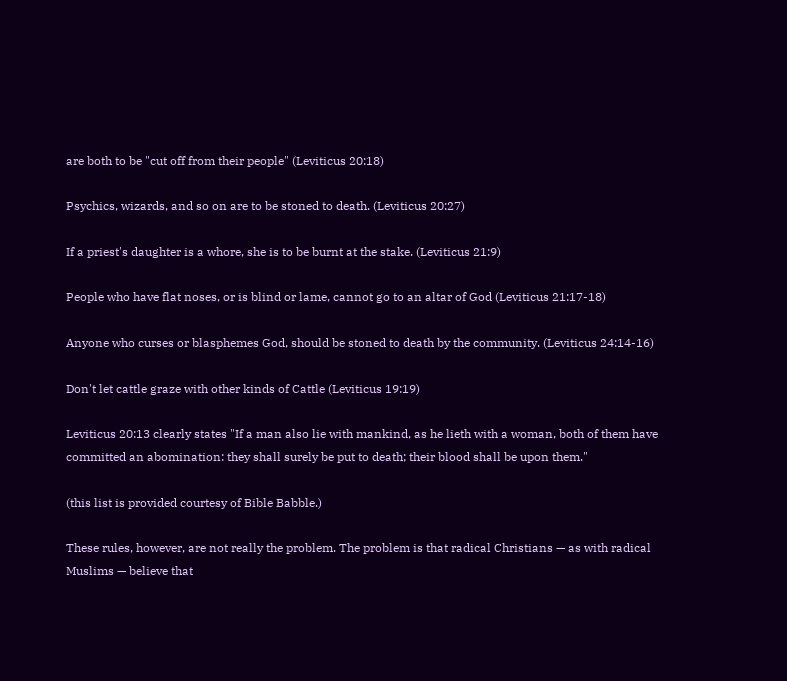are both to be "cut off from their people" (Leviticus 20:18)

Psychics, wizards, and so on are to be stoned to death. (Leviticus 20:27)

If a priest's daughter is a whore, she is to be burnt at the stake. (Leviticus 21:9)

People who have flat noses, or is blind or lame, cannot go to an altar of God (Leviticus 21:17-18)

Anyone who curses or blasphemes God, should be stoned to death by the community. (Leviticus 24:14-16)

Don't let cattle graze with other kinds of Cattle (Leviticus 19:19)

Leviticus 20:13 clearly states "If a man also lie with mankind, as he lieth with a woman, both of them have committed an abomination: they shall surely be put to death; their blood shall be upon them."

(this list is provided courtesy of Bible Babble.)

These rules, however, are not really the problem. The problem is that radical Christians — as with radical Muslims — believe that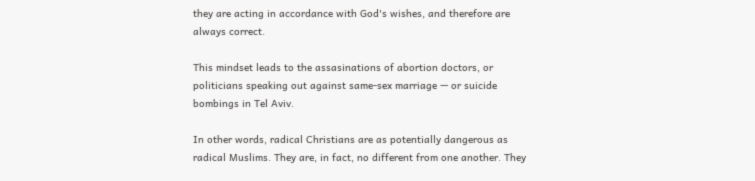they are acting in accordance with God's wishes, and therefore are always correct.

This mindset leads to the assasinations of abortion doctors, or politicians speaking out against same-sex marriage — or suicide bombings in Tel Aviv.

In other words, radical Christians are as potentially dangerous as radical Muslims. They are, in fact, no different from one another. They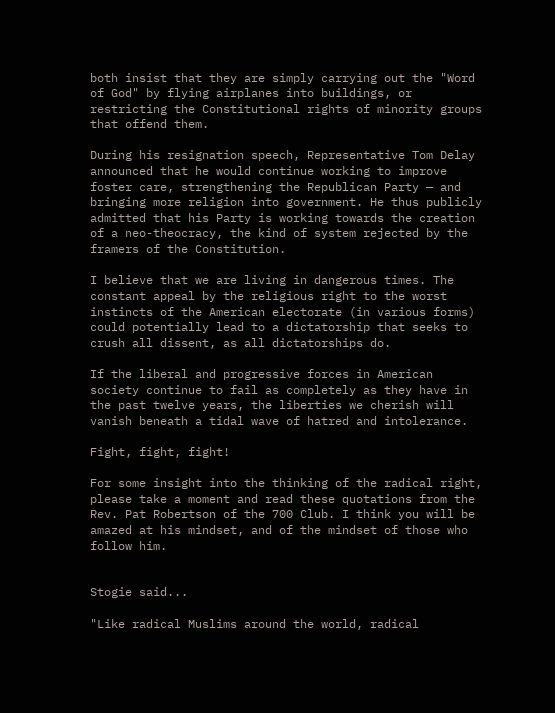both insist that they are simply carrying out the "Word of God" by flying airplanes into buildings, or restricting the Constitutional rights of minority groups that offend them.

During his resignation speech, Representative Tom Delay announced that he would continue working to improve foster care, strengthening the Republican Party — and bringing more religion into government. He thus publicly admitted that his Party is working towards the creation of a neo-theocracy, the kind of system rejected by the framers of the Constitution.

I believe that we are living in dangerous times. The constant appeal by the religious right to the worst instincts of the American electorate (in various forms) could potentially lead to a dictatorship that seeks to crush all dissent, as all dictatorships do.

If the liberal and progressive forces in American society continue to fail as completely as they have in the past twelve years, the liberties we cherish will vanish beneath a tidal wave of hatred and intolerance.

Fight, fight, fight!

For some insight into the thinking of the radical right, please take a moment and read these quotations from the Rev. Pat Robertson of the 700 Club. I think you will be amazed at his mindset, and of the mindset of those who follow him.


Stogie said...

"Like radical Muslims around the world, radical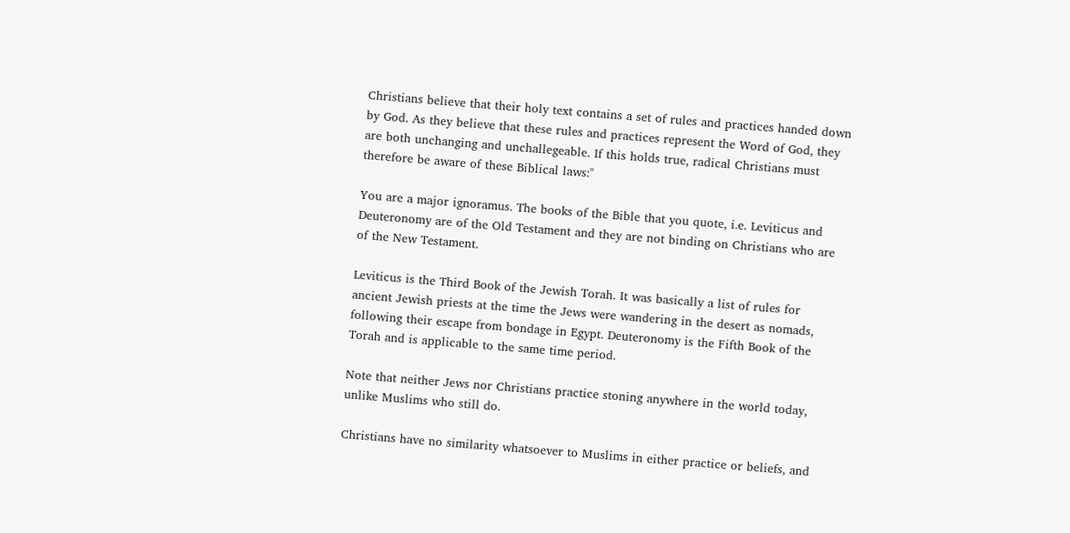Christians believe that their holy text contains a set of rules and practices handed down by God. As they believe that these rules and practices represent the Word of God, they are both unchanging and unchallegeable. If this holds true, radical Christians must therefore be aware of these Biblical laws:"

You are a major ignoramus. The books of the Bible that you quote, i.e. Leviticus and Deuteronomy are of the Old Testament and they are not binding on Christians who are of the New Testament.

Leviticus is the Third Book of the Jewish Torah. It was basically a list of rules for ancient Jewish priests at the time the Jews were wandering in the desert as nomads, following their escape from bondage in Egypt. Deuteronomy is the Fifth Book of the Torah and is applicable to the same time period.

Note that neither Jews nor Christians practice stoning anywhere in the world today, unlike Muslims who still do.

Christians have no similarity whatsoever to Muslims in either practice or beliefs, and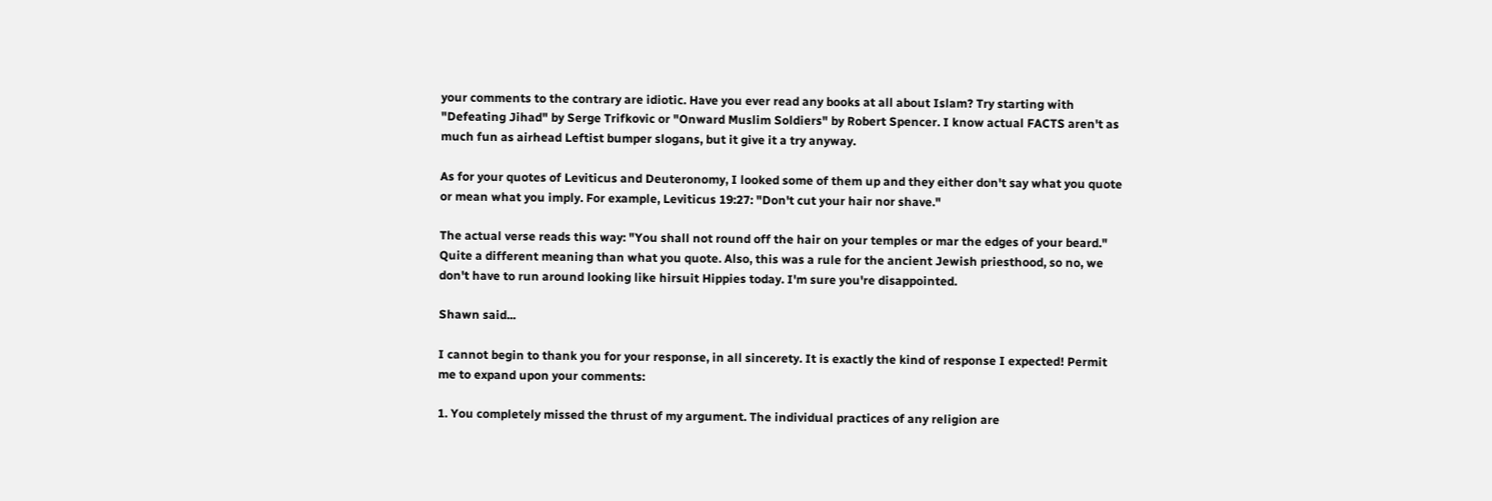your comments to the contrary are idiotic. Have you ever read any books at all about Islam? Try starting with "Defeating Jihad" by Serge Trifkovic or "Onward Muslim Soldiers" by Robert Spencer. I know actual FACTS aren't as much fun as airhead Leftist bumper slogans, but it give it a try anyway.

As for your quotes of Leviticus and Deuteronomy, I looked some of them up and they either don't say what you quote or mean what you imply. For example, Leviticus 19:27: "Don't cut your hair nor shave."

The actual verse reads this way: "You shall not round off the hair on your temples or mar the edges of your beard." Quite a different meaning than what you quote. Also, this was a rule for the ancient Jewish priesthood, so no, we don't have to run around looking like hirsuit Hippies today. I'm sure you're disappointed.

Shawn said...

I cannot begin to thank you for your response, in all sincerety. It is exactly the kind of response I expected! Permit me to expand upon your comments:

1. You completely missed the thrust of my argument. The individual practices of any religion are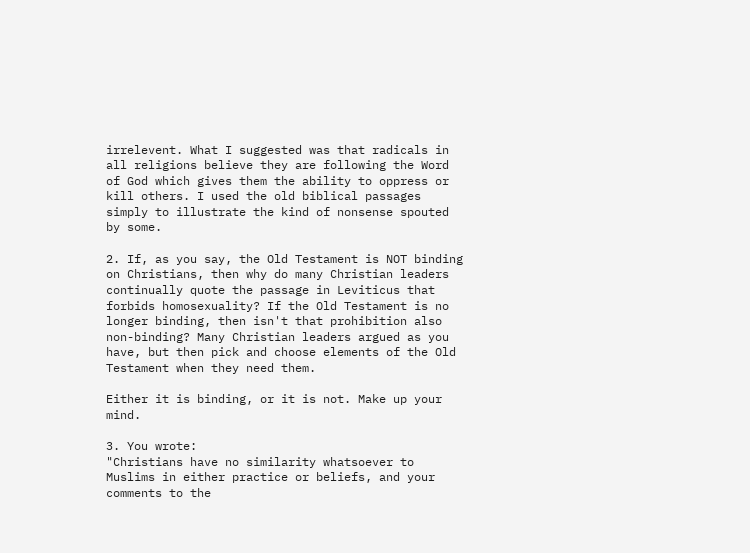irrelevent. What I suggested was that radicals in all religions believe they are following the Word of God which gives them the ability to oppress or kill others. I used the old biblical passages simply to illustrate the kind of nonsense spouted by some.

2. If, as you say, the Old Testament is NOT binding on Christians, then why do many Christian leaders continually quote the passage in Leviticus that forbids homosexuality? If the Old Testament is no longer binding, then isn't that prohibition also non-binding? Many Christian leaders argued as you have, but then pick and choose elements of the Old Testament when they need them.

Either it is binding, or it is not. Make up your mind.

3. You wrote:
"Christians have no similarity whatsoever to Muslims in either practice or beliefs, and your comments to the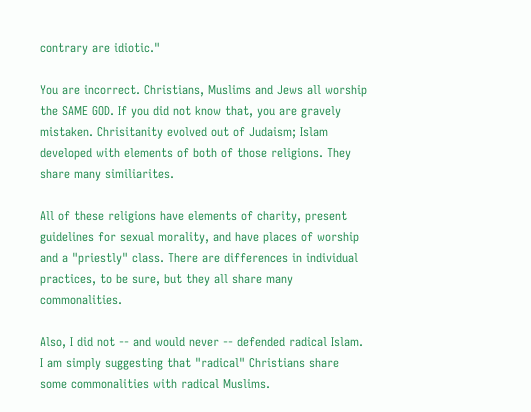contrary are idiotic."

You are incorrect. Christians, Muslims and Jews all worship the SAME GOD. If you did not know that, you are gravely mistaken. Chrisitanity evolved out of Judaism; Islam developed with elements of both of those religions. They share many similiarites.

All of these religions have elements of charity, present guidelines for sexual morality, and have places of worship and a "priestly" class. There are differences in individual practices, to be sure, but they all share many commonalities.

Also, I did not -- and would never -- defended radical Islam. I am simply suggesting that "radical" Christians share some commonalities with radical Muslims.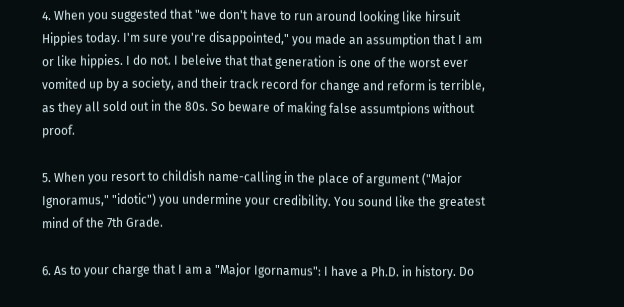4. When you suggested that "we don't have to run around looking like hirsuit Hippies today. I'm sure you're disappointed," you made an assumption that I am or like hippies. I do not. I beleive that that generation is one of the worst ever vomited up by a society, and their track record for change and reform is terrible, as they all sold out in the 80s. So beware of making false assumtpions without proof.

5. When you resort to childish name-calling in the place of argument ("Major Ignoramus," "idotic") you undermine your credibility. You sound like the greatest mind of the 7th Grade.

6. As to your charge that I am a "Major Igornamus": I have a Ph.D. in history. Do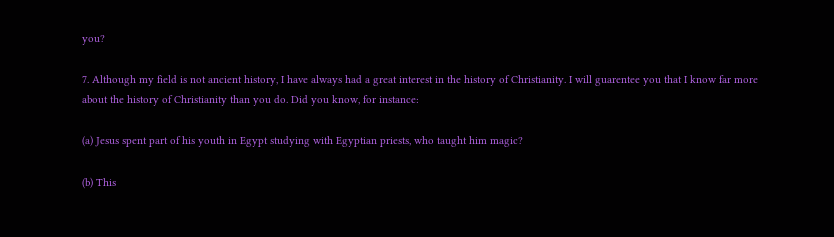you?

7. Although my field is not ancient history, I have always had a great interest in the history of Christianity. I will guarentee you that I know far more about the history of Christianity than you do. Did you know, for instance:

(a) Jesus spent part of his youth in Egypt studying with Egyptian priests, who taught him magic?

(b) This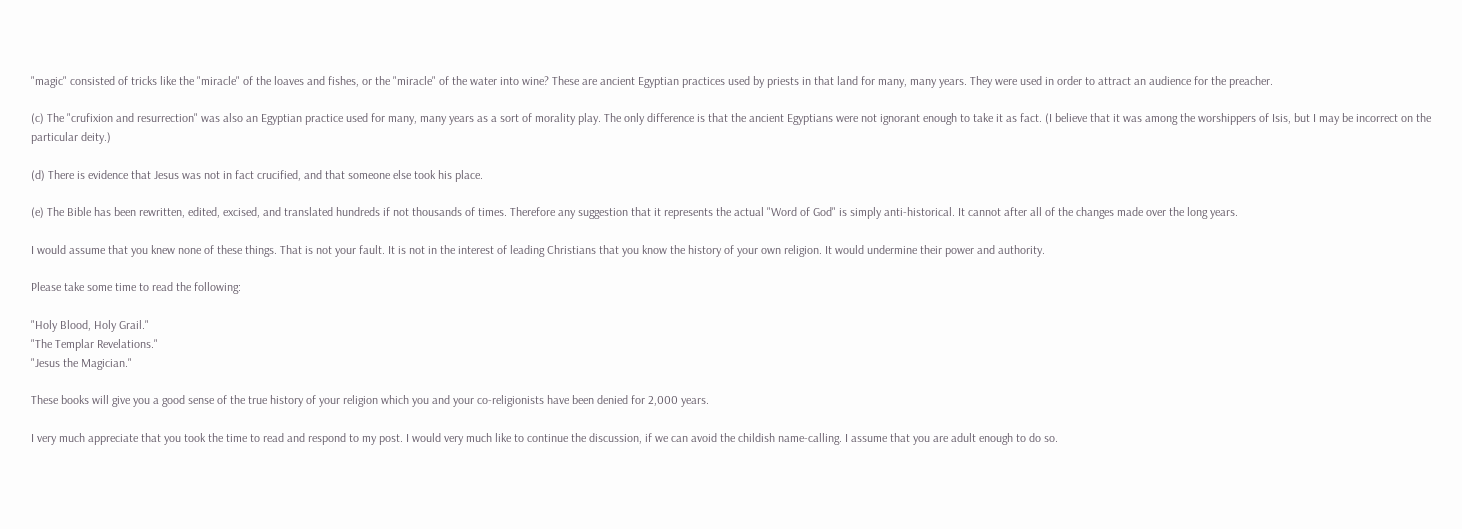"magic" consisted of tricks like the "miracle" of the loaves and fishes, or the "miracle" of the water into wine? These are ancient Egyptian practices used by priests in that land for many, many years. They were used in order to attract an audience for the preacher.

(c) The "crufixion and resurrection" was also an Egyptian practice used for many, many years as a sort of morality play. The only difference is that the ancient Egyptians were not ignorant enough to take it as fact. (I believe that it was among the worshippers of Isis, but I may be incorrect on the particular deity.)

(d) There is evidence that Jesus was not in fact crucified, and that someone else took his place.

(e) The Bible has been rewritten, edited, excised, and translated hundreds if not thousands of times. Therefore any suggestion that it represents the actual "Word of God" is simply anti-historical. It cannot after all of the changes made over the long years.

I would assume that you knew none of these things. That is not your fault. It is not in the interest of leading Christians that you know the history of your own religion. It would undermine their power and authority.

Please take some time to read the following:

"Holy Blood, Holy Grail."
"The Templar Revelations."
"Jesus the Magician."

These books will give you a good sense of the true history of your religion which you and your co-religionists have been denied for 2,000 years.

I very much appreciate that you took the time to read and respond to my post. I would very much like to continue the discussion, if we can avoid the childish name-calling. I assume that you are adult enough to do so.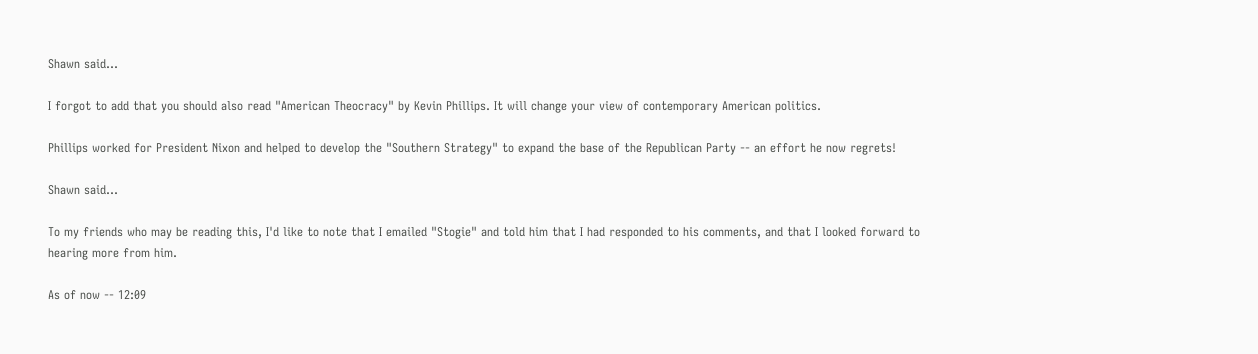Shawn said...

I forgot to add that you should also read "American Theocracy" by Kevin Phillips. It will change your view of contemporary American politics.

Phillips worked for President Nixon and helped to develop the "Southern Strategy" to expand the base of the Republican Party -- an effort he now regrets!

Shawn said...

To my friends who may be reading this, I'd like to note that I emailed "Stogie" and told him that I had responded to his comments, and that I looked forward to hearing more from him.

As of now -- 12:09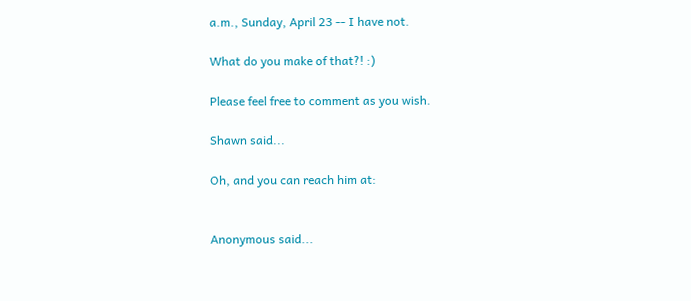a.m., Sunday, April 23 -- I have not.

What do you make of that?! :)

Please feel free to comment as you wish.

Shawn said...

Oh, and you can reach him at:


Anonymous said...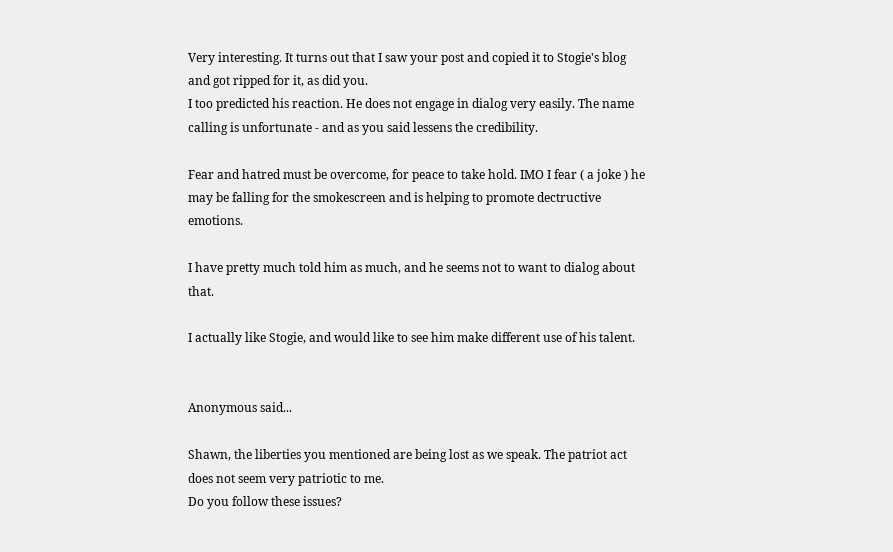Very interesting. It turns out that I saw your post and copied it to Stogie's blog and got ripped for it, as did you.
I too predicted his reaction. He does not engage in dialog very easily. The name calling is unfortunate - and as you said lessens the credibility.

Fear and hatred must be overcome, for peace to take hold. IMO I fear ( a joke ) he may be falling for the smokescreen and is helping to promote dectructive emotions.

I have pretty much told him as much, and he seems not to want to dialog about that.

I actually like Stogie, and would like to see him make different use of his talent.


Anonymous said...

Shawn, the liberties you mentioned are being lost as we speak. The patriot act does not seem very patriotic to me.
Do you follow these issues?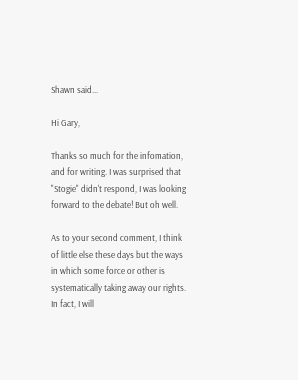Shawn said...

Hi Gary,

Thanks so much for the infomation, and for writing. I was surprised that "Stogie" didn't respond, I was looking forward to the debate! But oh well.

As to your second comment, I think of little else these days but the ways in which some force or other is systematically taking away our rights. In fact, I will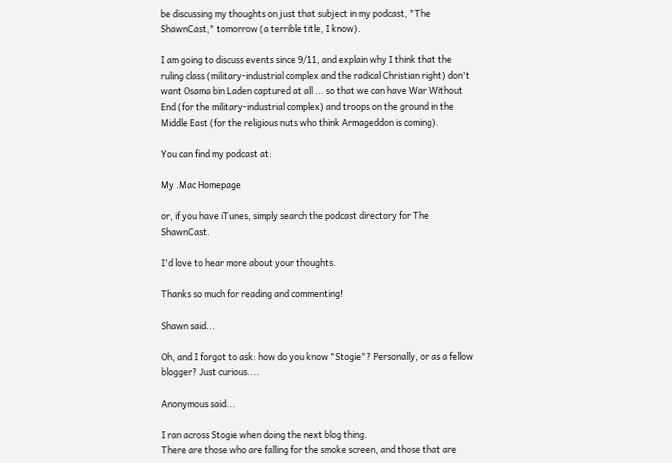be discussing my thoughts on just that subject in my podcast, "The ShawnCast," tomorrow (a terrible title, I know).

I am going to discuss events since 9/11, and explain why I think that the ruling class (military-industrial complex and the radical Christian right) don't want Osama bin Laden captured at all ... so that we can have War Without End (for the military-industrial complex) and troops on the ground in the Middle East (for the religious nuts who think Armageddon is coming).

You can find my podcast at:

My .Mac Homepage

or, if you have iTunes, simply search the podcast directory for The ShawnCast.

I'd love to hear more about your thoughts.

Thanks so much for reading and commenting!

Shawn said...

Oh, and I forgot to ask: how do you know "Stogie"? Personally, or as a fellow blogger? Just curious....

Anonymous said...

I ran across Stogie when doing the next blog thing.
There are those who are falling for the smoke screen, and those that are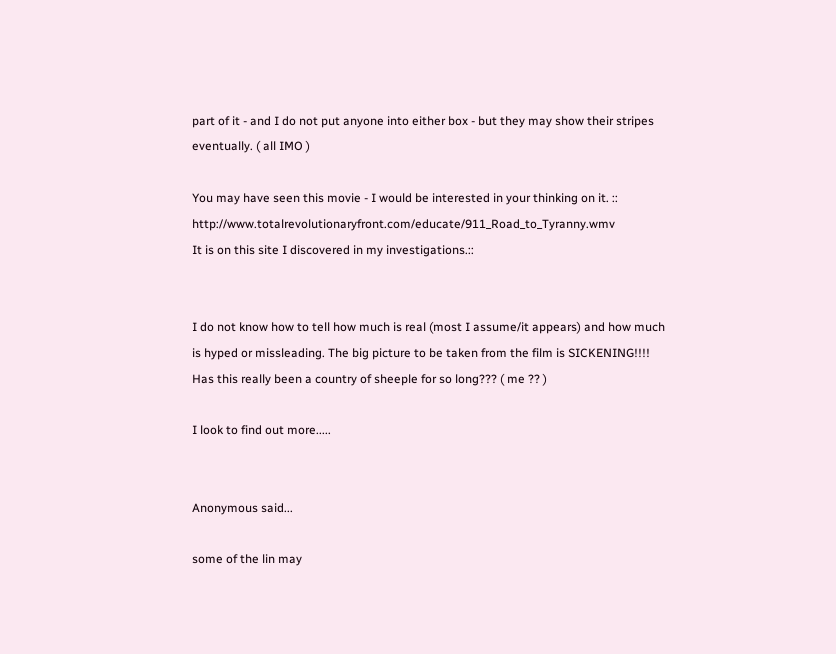part of it - and I do not put anyone into either box - but they may show their stripes eventually. ( all IMO )

You may have seen this movie - I would be interested in your thinking on it. :: http://www.totalrevolutionaryfront.com/educate/911_Road_to_Tyranny.wmv
It is on this site I discovered in my investigations.::


I do not know how to tell how much is real (most I assume/it appears) and how much is hyped or missleading. The big picture to be taken from the film is SICKENING!!!!
Has this really been a country of sheeple for so long??? ( me ?? )

I look to find out more.....


Anonymous said...

some of the lin may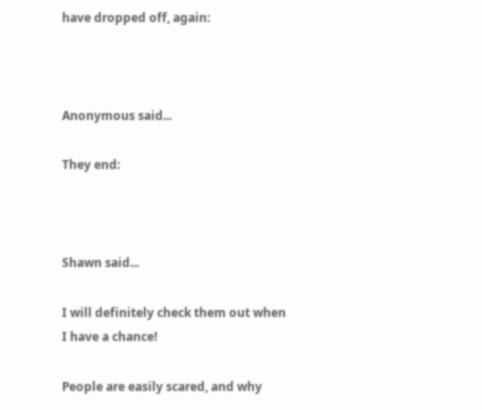have dropped off, again:



Anonymous said...

They end:



Shawn said...

I will definitely check them out when I have a chance!

People are easily scared, and why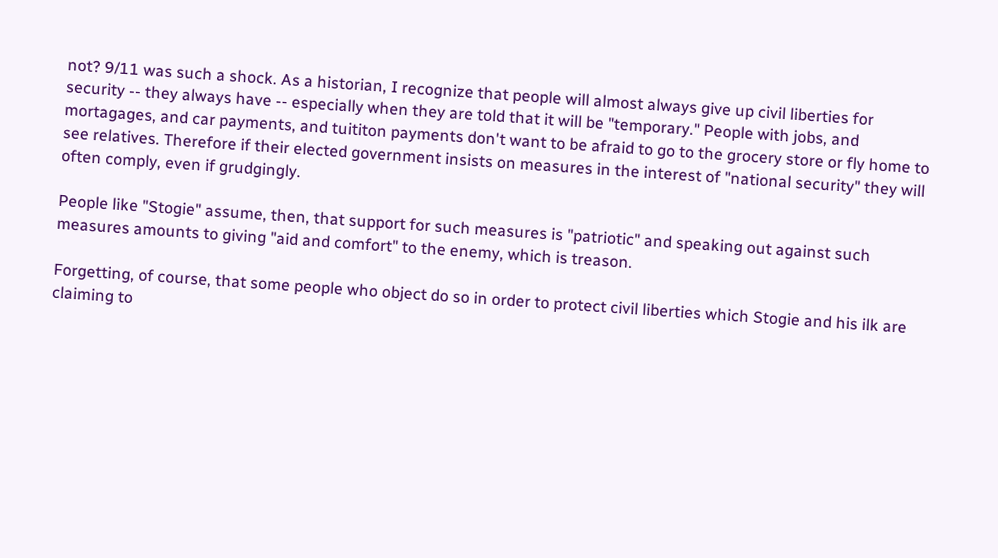not? 9/11 was such a shock. As a historian, I recognize that people will almost always give up civil liberties for security -- they always have -- especially when they are told that it will be "temporary." People with jobs, and mortagages, and car payments, and tuititon payments don't want to be afraid to go to the grocery store or fly home to see relatives. Therefore if their elected government insists on measures in the interest of "national security" they will often comply, even if grudgingly.

People like "Stogie" assume, then, that support for such measures is "patriotic" and speaking out against such measures amounts to giving "aid and comfort" to the enemy, which is treason.

Forgetting, of course, that some people who object do so in order to protect civil liberties which Stogie and his ilk are claiming to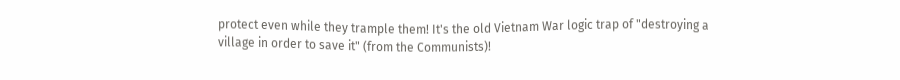protect even while they trample them! It's the old Vietnam War logic trap of "destroying a village in order to save it" (from the Communists)!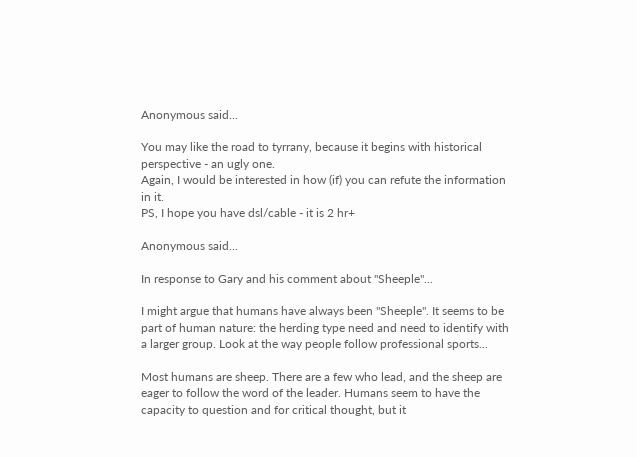Anonymous said...

You may like the road to tyrrany, because it begins with historical perspective - an ugly one.
Again, I would be interested in how (if) you can refute the information in it.
PS, I hope you have dsl/cable - it is 2 hr+

Anonymous said...

In response to Gary and his comment about "Sheeple"...

I might argue that humans have always been "Sheeple". It seems to be part of human nature: the herding type need and need to identify with a larger group. Look at the way people follow professional sports...

Most humans are sheep. There are a few who lead, and the sheep are eager to follow the word of the leader. Humans seem to have the capacity to question and for critical thought, but it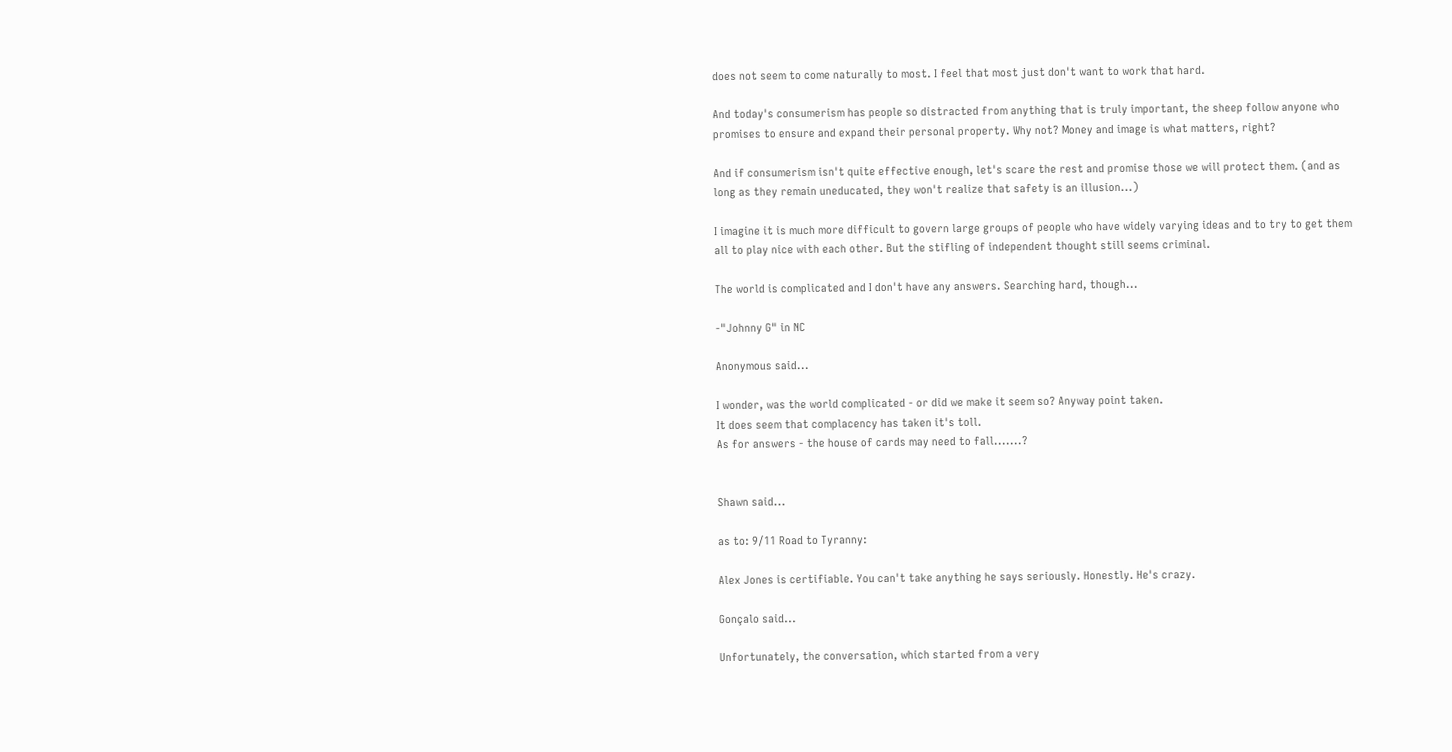does not seem to come naturally to most. I feel that most just don't want to work that hard.

And today's consumerism has people so distracted from anything that is truly important, the sheep follow anyone who promises to ensure and expand their personal property. Why not? Money and image is what matters, right?

And if consumerism isn't quite effective enough, let's scare the rest and promise those we will protect them. (and as long as they remain uneducated, they won't realize that safety is an illusion...)

I imagine it is much more difficult to govern large groups of people who have widely varying ideas and to try to get them all to play nice with each other. But the stifling of independent thought still seems criminal.

The world is complicated and I don't have any answers. Searching hard, though...

-"Johnny G" in NC

Anonymous said...

I wonder, was the world complicated - or did we make it seem so? Anyway point taken.
It does seem that complacency has taken it's toll.
As for answers - the house of cards may need to fall.......?


Shawn said...

as to: 9/11 Road to Tyranny:

Alex Jones is certifiable. You can't take anything he says seriously. Honestly. He's crazy.

Gonçalo said...

Unfortunately, the conversation, which started from a very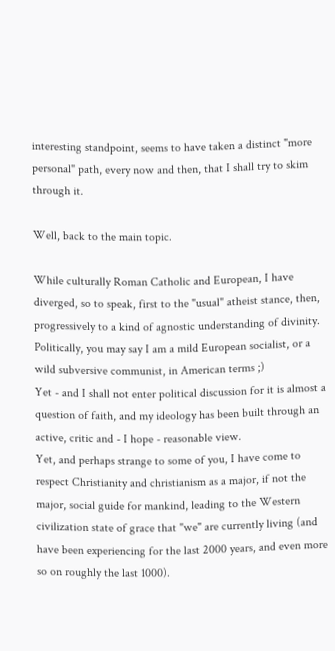interesting standpoint, seems to have taken a distinct "more personal" path, every now and then, that I shall try to skim through it.

Well, back to the main topic.

While culturally Roman Catholic and European, I have diverged, so to speak, first to the "usual" atheist stance, then, progressively to a kind of agnostic understanding of divinity. Politically, you may say I am a mild European socialist, or a wild subversive communist, in American terms ;)
Yet - and I shall not enter political discussion for it is almost a question of faith, and my ideology has been built through an active, critic and - I hope - reasonable view.
Yet, and perhaps strange to some of you, I have come to respect Christianity and christianism as a major, if not the major, social guide for mankind, leading to the Western civilization state of grace that "we" are currently living (and have been experiencing for the last 2000 years, and even more so on roughly the last 1000).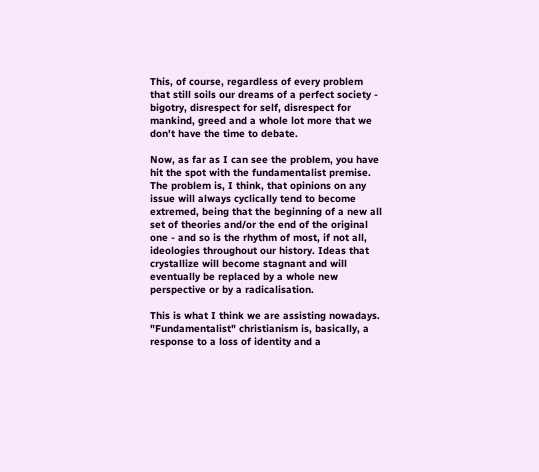This, of course, regardless of every problem that still soils our dreams of a perfect society - bigotry, disrespect for self, disrespect for mankind, greed and a whole lot more that we don't have the time to debate.

Now, as far as I can see the problem, you have hit the spot with the fundamentalist premise. The problem is, I think, that opinions on any issue will always cyclically tend to become extremed, being that the beginning of a new all set of theories and/or the end of the original one - and so is the rhythm of most, if not all, ideologies throughout our history. Ideas that crystallize will become stagnant and will eventually be replaced by a whole new perspective or by a radicalisation.

This is what I think we are assisting nowadays. "Fundamentalist" christianism is, basically, a response to a loss of identity and a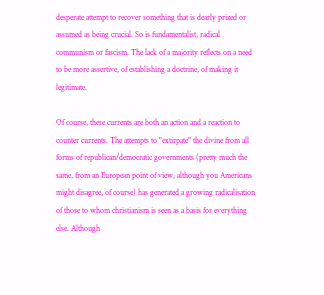desperate attempt to recover something that is dearly prized or assumed as being crucial. So is fundamentalist, radical communism or fascism. The lack of a majority reflects on a need to be more assertive, of establishing a doctrine, of making it legitimate.

Of course, these currents are both an action and a reaction to counter currents. The attempts to "extirpate" the divine from all forms of republican/democratic governments (pretty much the same, from an European point of view, although you Americans might disagree, of course) has generated a growing radicalisation of those to whom christianism is seen as a basis for everything else. Although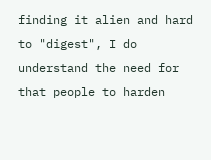finding it alien and hard to "digest", I do understand the need for that people to harden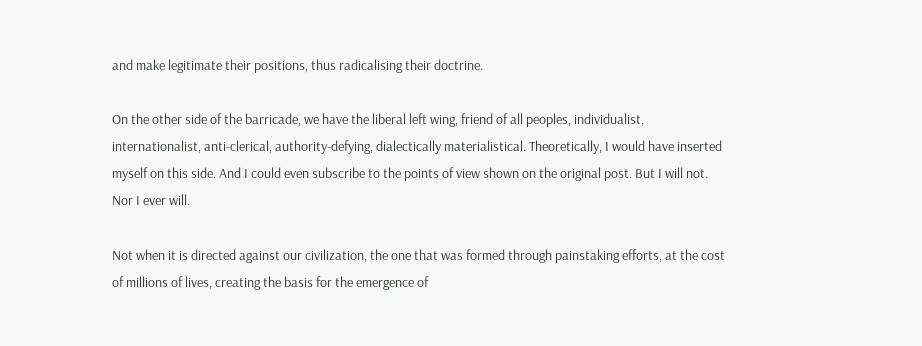and make legitimate their positions, thus radicalising their doctrine.

On the other side of the barricade, we have the liberal left wing, friend of all peoples, individualist, internationalist, anti-clerical, authority-defying, dialectically materialistical. Theoretically, I would have inserted myself on this side. And I could even subscribe to the points of view shown on the original post. But I will not. Nor I ever will.

Not when it is directed against our civilization, the one that was formed through painstaking efforts, at the cost of millions of lives, creating the basis for the emergence of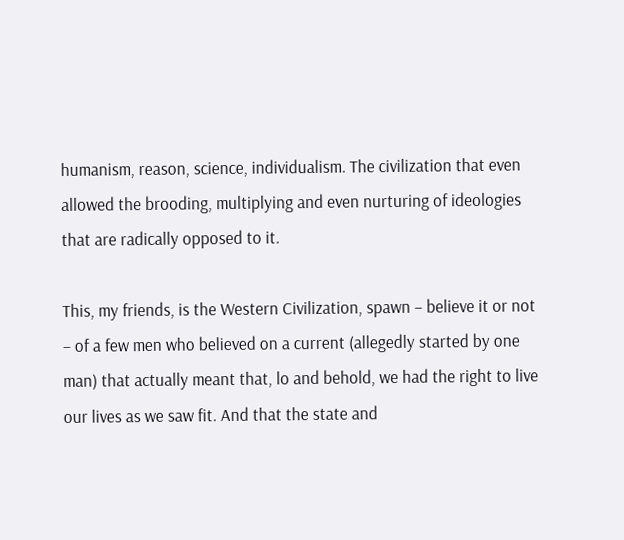humanism, reason, science, individualism. The civilization that even allowed the brooding, multiplying and even nurturing of ideologies that are radically opposed to it.

This, my friends, is the Western Civilization, spawn – believe it or not – of a few men who believed on a current (allegedly started by one man) that actually meant that, lo and behold, we had the right to live our lives as we saw fit. And that the state and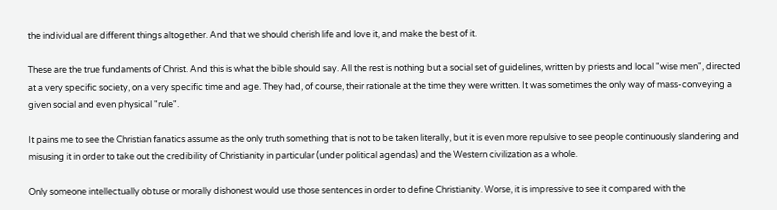the individual are different things altogether. And that we should cherish life and love it, and make the best of it.

These are the true fundaments of Christ. And this is what the bible should say. All the rest is nothing but a social set of guidelines, written by priests and local "wise men", directed at a very specific society, on a very specific time and age. They had, of course, their rationale at the time they were written. It was sometimes the only way of mass-conveying a given social and even physical "rule".

It pains me to see the Christian fanatics assume as the only truth something that is not to be taken literally, but it is even more repulsive to see people continuously slandering and misusing it in order to take out the credibility of Christianity in particular (under political agendas) and the Western civilization as a whole.

Only someone intellectually obtuse or morally dishonest would use those sentences in order to define Christianity. Worse, it is impressive to see it compared with the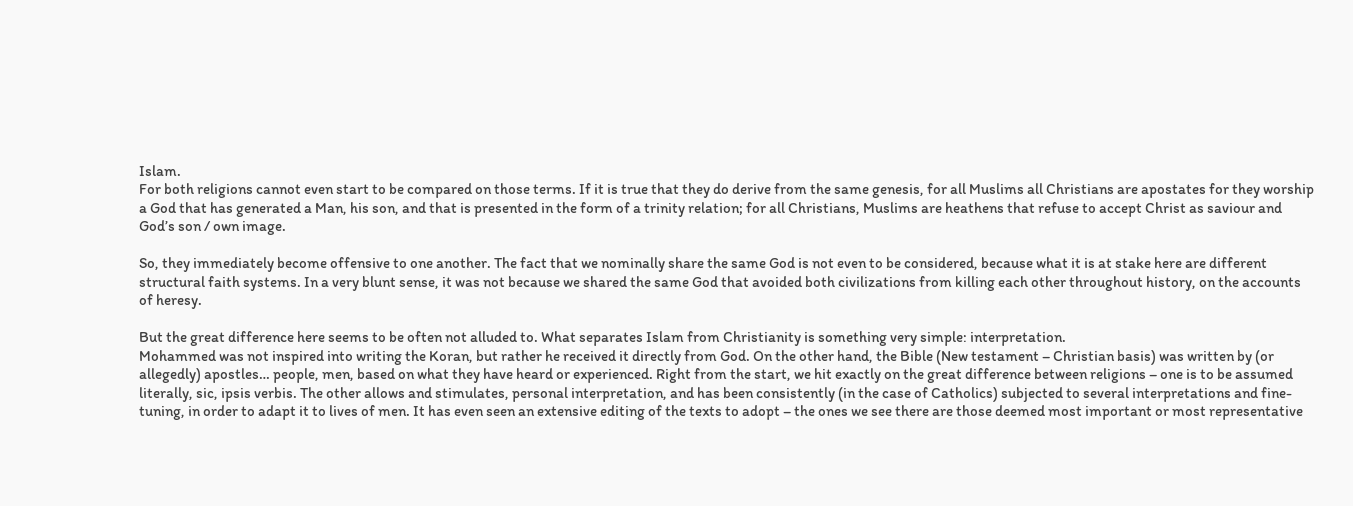Islam.
For both religions cannot even start to be compared on those terms. If it is true that they do derive from the same genesis, for all Muslims all Christians are apostates for they worship a God that has generated a Man, his son, and that is presented in the form of a trinity relation; for all Christians, Muslims are heathens that refuse to accept Christ as saviour and God’s son / own image.

So, they immediately become offensive to one another. The fact that we nominally share the same God is not even to be considered, because what it is at stake here are different structural faith systems. In a very blunt sense, it was not because we shared the same God that avoided both civilizations from killing each other throughout history, on the accounts of heresy.

But the great difference here seems to be often not alluded to. What separates Islam from Christianity is something very simple: interpretation.
Mohammed was not inspired into writing the Koran, but rather he received it directly from God. On the other hand, the Bible (New testament – Christian basis) was written by (or allegedly) apostles… people, men, based on what they have heard or experienced. Right from the start, we hit exactly on the great difference between religions – one is to be assumed literally, sic, ipsis verbis. The other allows and stimulates, personal interpretation, and has been consistently (in the case of Catholics) subjected to several interpretations and fine-tuning, in order to adapt it to lives of men. It has even seen an extensive editing of the texts to adopt – the ones we see there are those deemed most important or most representative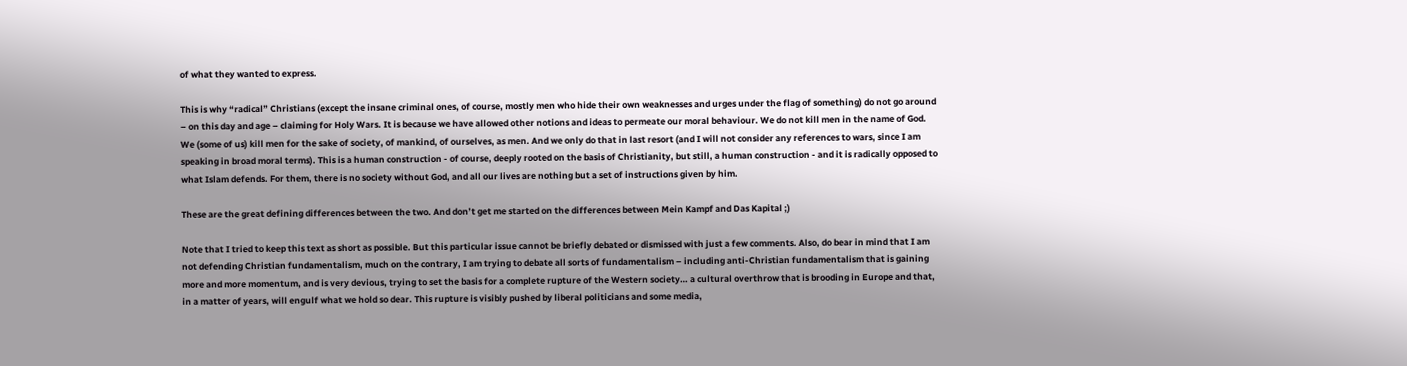of what they wanted to express.

This is why “radical” Christians (except the insane criminal ones, of course, mostly men who hide their own weaknesses and urges under the flag of something) do not go around – on this day and age – claiming for Holy Wars. It is because we have allowed other notions and ideas to permeate our moral behaviour. We do not kill men in the name of God. We (some of us) kill men for the sake of society, of mankind, of ourselves, as men. And we only do that in last resort (and I will not consider any references to wars, since I am speaking in broad moral terms). This is a human construction - of course, deeply rooted on the basis of Christianity, but still, a human construction - and it is radically opposed to what Islam defends. For them, there is no society without God, and all our lives are nothing but a set of instructions given by him.

These are the great defining differences between the two. And don’t get me started on the differences between Mein Kampf and Das Kapital ;)

Note that I tried to keep this text as short as possible. But this particular issue cannot be briefly debated or dismissed with just a few comments. Also, do bear in mind that I am not defending Christian fundamentalism, much on the contrary, I am trying to debate all sorts of fundamentalism – including anti-Christian fundamentalism that is gaining more and more momentum, and is very devious, trying to set the basis for a complete rupture of the Western society… a cultural overthrow that is brooding in Europe and that, in a matter of years, will engulf what we hold so dear. This rupture is visibly pushed by liberal politicians and some media,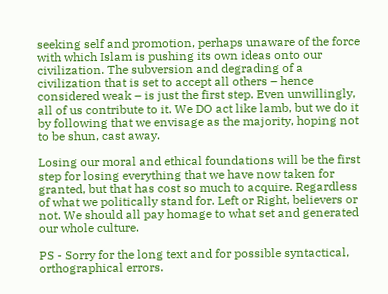seeking self and promotion, perhaps unaware of the force with which Islam is pushing its own ideas onto our civilization. The subversion and degrading of a civilization that is set to accept all others – hence considered weak – is just the first step. Even unwillingly, all of us contribute to it. We DO act like lamb, but we do it by following that we envisage as the majority, hoping not to be shun, cast away.

Losing our moral and ethical foundations will be the first step for losing everything that we have now taken for granted, but that has cost so much to acquire. Regardless of what we politically stand for. Left or Right, believers or not. We should all pay homage to what set and generated our whole culture.

PS - Sorry for the long text and for possible syntactical, orthographical errors.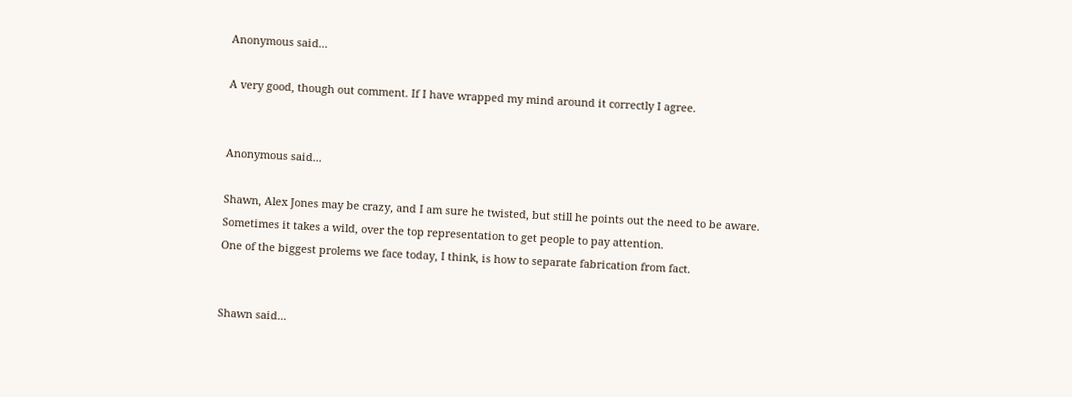Anonymous said...

A very good, though out comment. If I have wrapped my mind around it correctly I agree.


Anonymous said...

Shawn, Alex Jones may be crazy, and I am sure he twisted, but still he points out the need to be aware.
Sometimes it takes a wild, over the top representation to get people to pay attention.
One of the biggest prolems we face today, I think, is how to separate fabrication from fact.


Shawn said...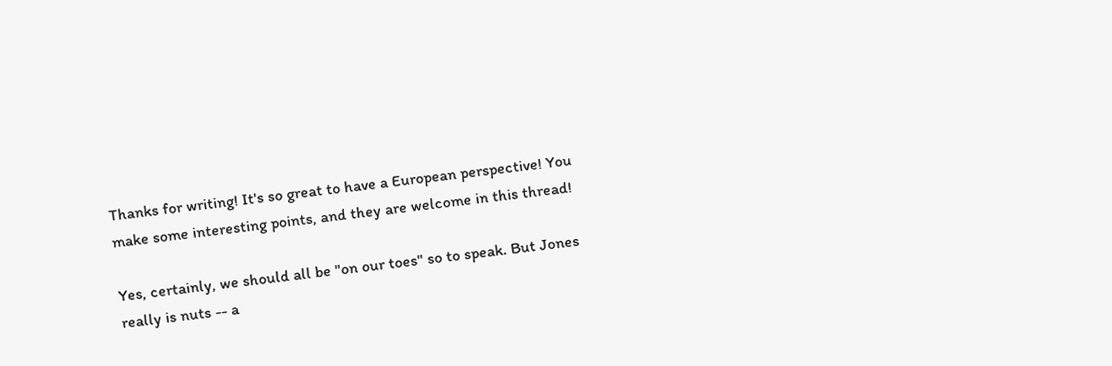Thanks for writing! It's so great to have a European perspective! You make some interesting points, and they are welcome in this thread!

Yes, certainly, we should all be "on our toes" so to speak. But Jones really is nuts -- a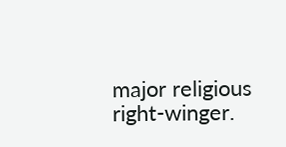major religious right-winger.